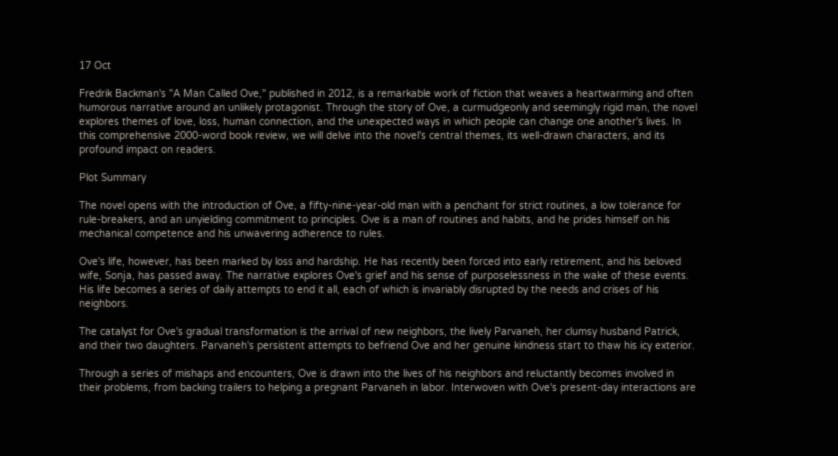17 Oct

Fredrik Backman's "A Man Called Ove," published in 2012, is a remarkable work of fiction that weaves a heartwarming and often humorous narrative around an unlikely protagonist. Through the story of Ove, a curmudgeonly and seemingly rigid man, the novel explores themes of love, loss, human connection, and the unexpected ways in which people can change one another's lives. In this comprehensive 2000-word book review, we will delve into the novel's central themes, its well-drawn characters, and its profound impact on readers.

Plot Summary

The novel opens with the introduction of Ove, a fifty-nine-year-old man with a penchant for strict routines, a low tolerance for rule-breakers, and an unyielding commitment to principles. Ove is a man of routines and habits, and he prides himself on his mechanical competence and his unwavering adherence to rules.

Ove's life, however, has been marked by loss and hardship. He has recently been forced into early retirement, and his beloved wife, Sonja, has passed away. The narrative explores Ove's grief and his sense of purposelessness in the wake of these events. His life becomes a series of daily attempts to end it all, each of which is invariably disrupted by the needs and crises of his neighbors.

The catalyst for Ove's gradual transformation is the arrival of new neighbors, the lively Parvaneh, her clumsy husband Patrick, and their two daughters. Parvaneh's persistent attempts to befriend Ove and her genuine kindness start to thaw his icy exterior.

Through a series of mishaps and encounters, Ove is drawn into the lives of his neighbors and reluctantly becomes involved in their problems, from backing trailers to helping a pregnant Parvaneh in labor. Interwoven with Ove's present-day interactions are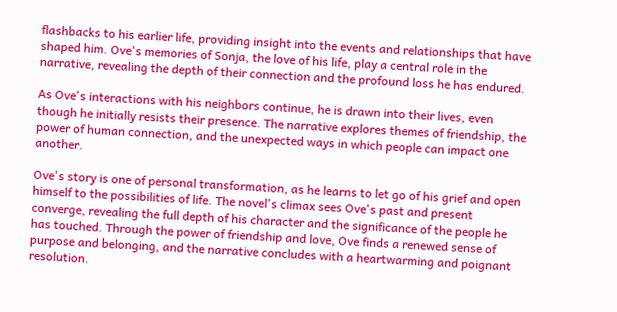flashbacks to his earlier life, providing insight into the events and relationships that have shaped him. Ove's memories of Sonja, the love of his life, play a central role in the narrative, revealing the depth of their connection and the profound loss he has endured.

As Ove's interactions with his neighbors continue, he is drawn into their lives, even though he initially resists their presence. The narrative explores themes of friendship, the power of human connection, and the unexpected ways in which people can impact one another.

Ove's story is one of personal transformation, as he learns to let go of his grief and open himself to the possibilities of life. The novel's climax sees Ove's past and present converge, revealing the full depth of his character and the significance of the people he has touched. Through the power of friendship and love, Ove finds a renewed sense of purpose and belonging, and the narrative concludes with a heartwarming and poignant resolution.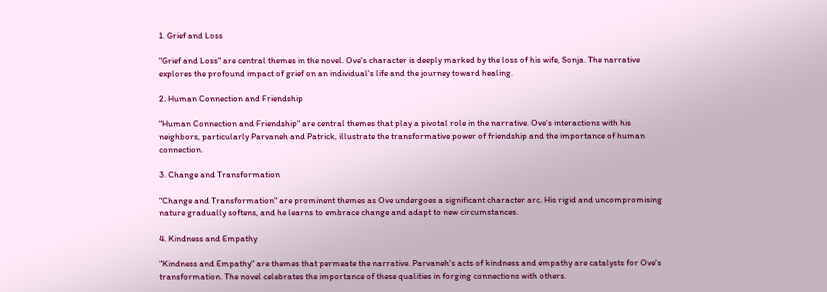1. Grief and Loss

"Grief and Loss" are central themes in the novel. Ove's character is deeply marked by the loss of his wife, Sonja. The narrative explores the profound impact of grief on an individual's life and the journey toward healing.

2. Human Connection and Friendship

"Human Connection and Friendship" are central themes that play a pivotal role in the narrative. Ove's interactions with his neighbors, particularly Parvaneh and Patrick, illustrate the transformative power of friendship and the importance of human connection.

3. Change and Transformation

"Change and Transformation" are prominent themes as Ove undergoes a significant character arc. His rigid and uncompromising nature gradually softens, and he learns to embrace change and adapt to new circumstances.

4. Kindness and Empathy

"Kindness and Empathy" are themes that permeate the narrative. Parvaneh's acts of kindness and empathy are catalysts for Ove's transformation. The novel celebrates the importance of these qualities in forging connections with others.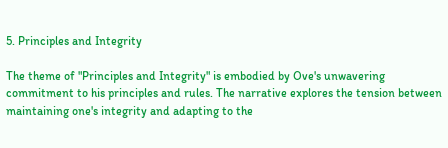5. Principles and Integrity

The theme of "Principles and Integrity" is embodied by Ove's unwavering commitment to his principles and rules. The narrative explores the tension between maintaining one's integrity and adapting to the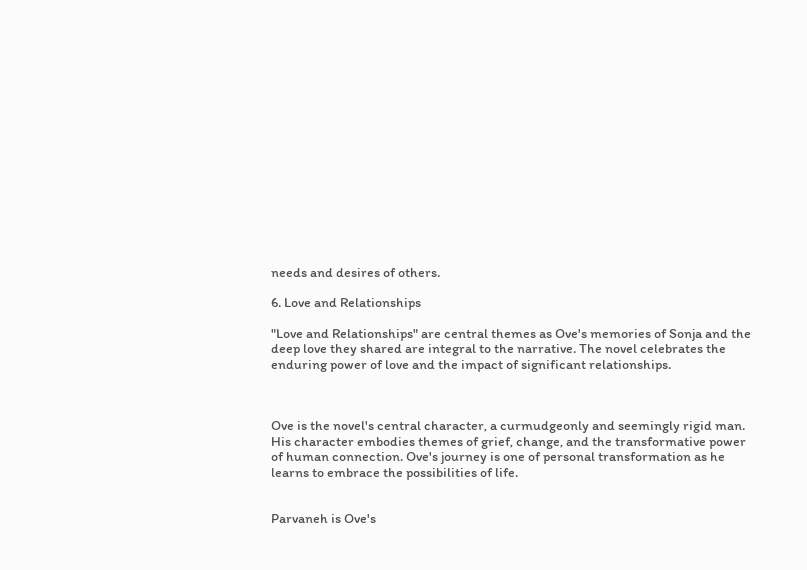needs and desires of others.

6. Love and Relationships

"Love and Relationships" are central themes as Ove's memories of Sonja and the deep love they shared are integral to the narrative. The novel celebrates the enduring power of love and the impact of significant relationships.



Ove is the novel's central character, a curmudgeonly and seemingly rigid man. His character embodies themes of grief, change, and the transformative power of human connection. Ove's journey is one of personal transformation as he learns to embrace the possibilities of life.


Parvaneh is Ove's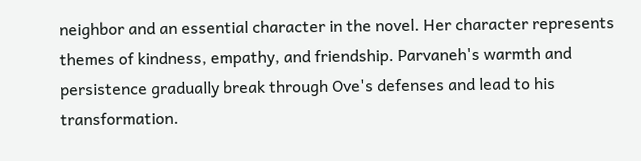neighbor and an essential character in the novel. Her character represents themes of kindness, empathy, and friendship. Parvaneh's warmth and persistence gradually break through Ove's defenses and lead to his transformation.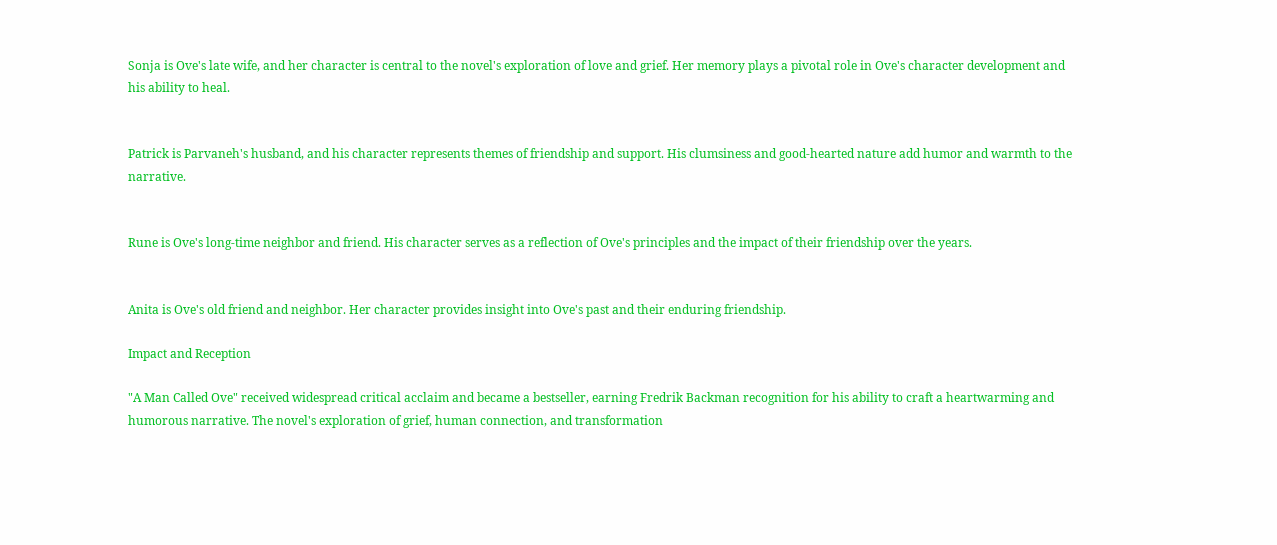Sonja is Ove's late wife, and her character is central to the novel's exploration of love and grief. Her memory plays a pivotal role in Ove's character development and his ability to heal.


Patrick is Parvaneh's husband, and his character represents themes of friendship and support. His clumsiness and good-hearted nature add humor and warmth to the narrative.


Rune is Ove's long-time neighbor and friend. His character serves as a reflection of Ove's principles and the impact of their friendship over the years.


Anita is Ove's old friend and neighbor. Her character provides insight into Ove's past and their enduring friendship.

Impact and Reception

"A Man Called Ove" received widespread critical acclaim and became a bestseller, earning Fredrik Backman recognition for his ability to craft a heartwarming and humorous narrative. The novel's exploration of grief, human connection, and transformation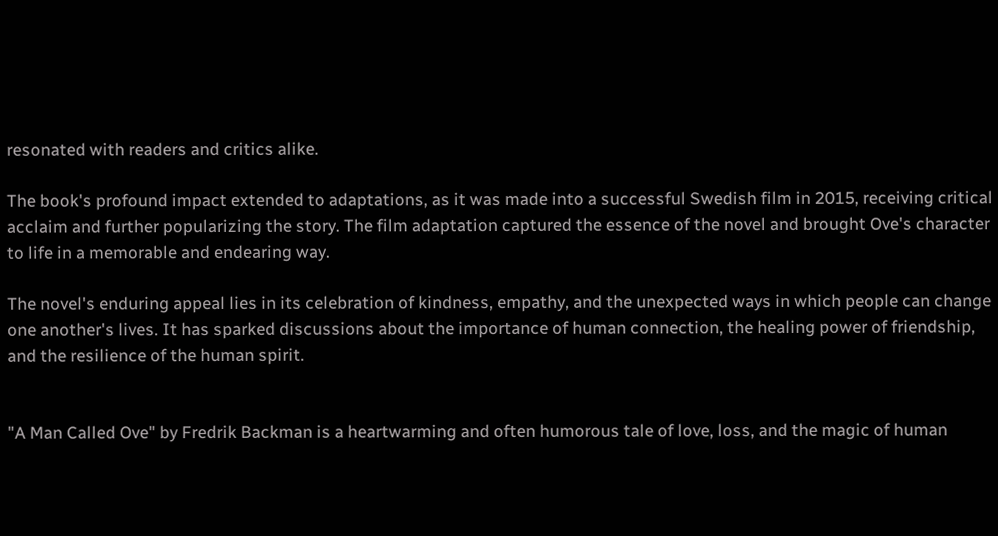resonated with readers and critics alike.

The book's profound impact extended to adaptations, as it was made into a successful Swedish film in 2015, receiving critical acclaim and further popularizing the story. The film adaptation captured the essence of the novel and brought Ove's character to life in a memorable and endearing way.

The novel's enduring appeal lies in its celebration of kindness, empathy, and the unexpected ways in which people can change one another's lives. It has sparked discussions about the importance of human connection, the healing power of friendship, and the resilience of the human spirit.


"A Man Called Ove" by Fredrik Backman is a heartwarming and often humorous tale of love, loss, and the magic of human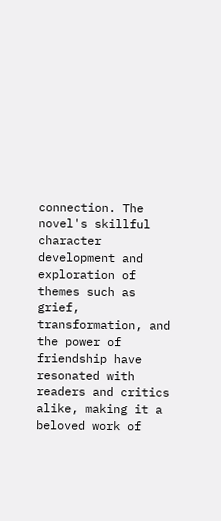connection. The novel's skillful character development and exploration of themes such as grief, transformation, and the power of friendship have resonated with readers and critics alike, making it a beloved work of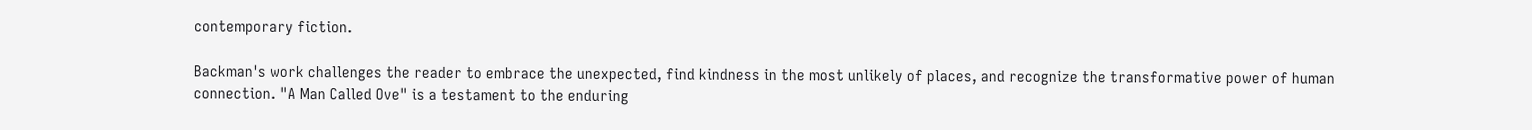contemporary fiction.

Backman's work challenges the reader to embrace the unexpected, find kindness in the most unlikely of places, and recognize the transformative power of human connection. "A Man Called Ove" is a testament to the enduring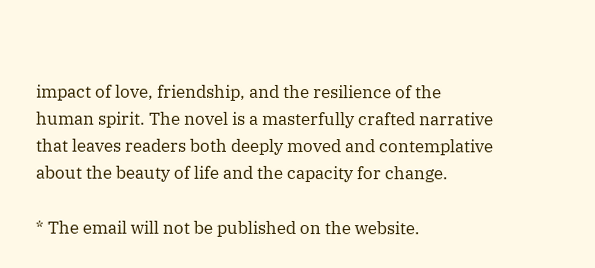impact of love, friendship, and the resilience of the human spirit. The novel is a masterfully crafted narrative that leaves readers both deeply moved and contemplative about the beauty of life and the capacity for change.

* The email will not be published on the website.